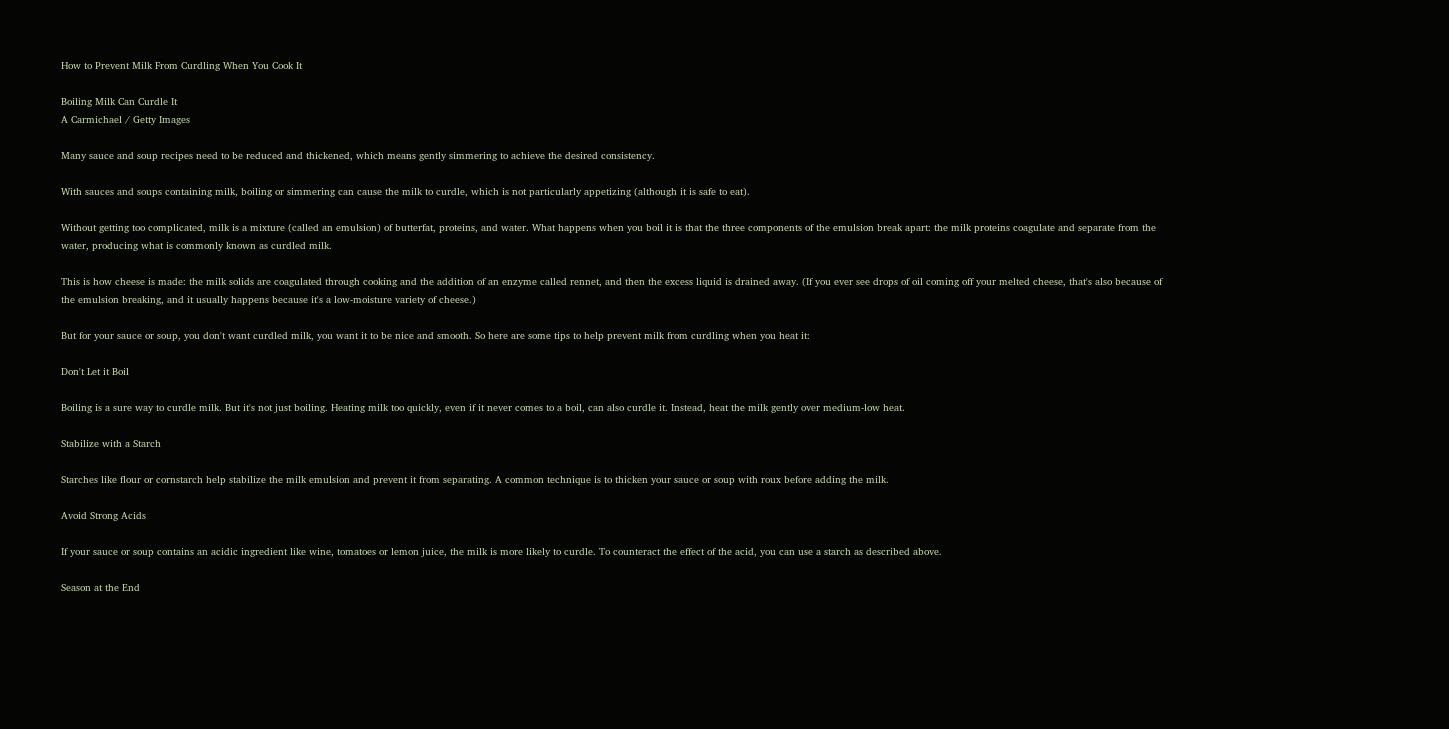How to Prevent Milk From Curdling When You Cook It

Boiling Milk Can Curdle It
A Carmichael / Getty Images

Many sauce and soup recipes need to be reduced and thickened, which means gently simmering to achieve the desired consistency.

With sauces and soups containing milk, boiling or simmering can cause the milk to curdle, which is not particularly appetizing (although it is safe to eat).

Without getting too complicated, milk is a mixture (called an emulsion) of butterfat, proteins, and water. What happens when you boil it is that the three components of the emulsion break apart: the milk proteins coagulate and separate from the water, producing what is commonly known as curdled milk.

This is how cheese is made: the milk solids are coagulated through cooking and the addition of an enzyme called rennet, and then the excess liquid is drained away. (If you ever see drops of oil coming off your melted cheese, that's also because of the emulsion breaking, and it usually happens because it's a low-moisture variety of cheese.)

But for your sauce or soup, you don't want curdled milk, you want it to be nice and smooth. So here are some tips to help prevent milk from curdling when you heat it:

Don't Let it Boil

Boiling is a sure way to curdle milk. But it's not just boiling. Heating milk too quickly, even if it never comes to a boil, can also curdle it. Instead, heat the milk gently over medium-low heat.

Stabilize with a Starch

Starches like flour or cornstarch help stabilize the milk emulsion and prevent it from separating. A common technique is to thicken your sauce or soup with roux before adding the milk.

Avoid Strong Acids

If your sauce or soup contains an acidic ingredient like wine, tomatoes or lemon juice, the milk is more likely to curdle. To counteract the effect of the acid, you can use a starch as described above.

Season at the End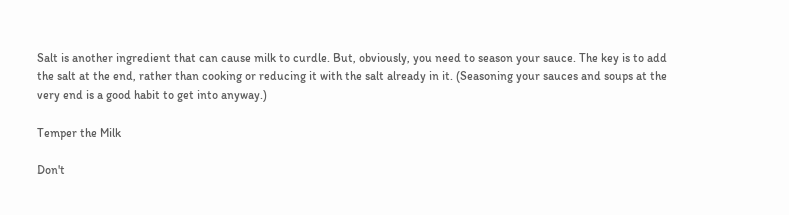Salt is another ingredient that can cause milk to curdle. But, obviously, you need to season your sauce. The key is to add the salt at the end, rather than cooking or reducing it with the salt already in it. (Seasoning your sauces and soups at the very end is a good habit to get into anyway.)

Temper the Milk

Don't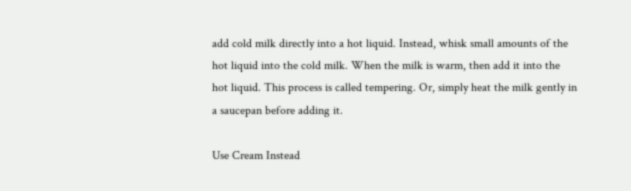add cold milk directly into a hot liquid. Instead, whisk small amounts of the hot liquid into the cold milk. When the milk is warm, then add it into the hot liquid. This process is called tempering. Or, simply heat the milk gently in a saucepan before adding it.

Use Cream Instead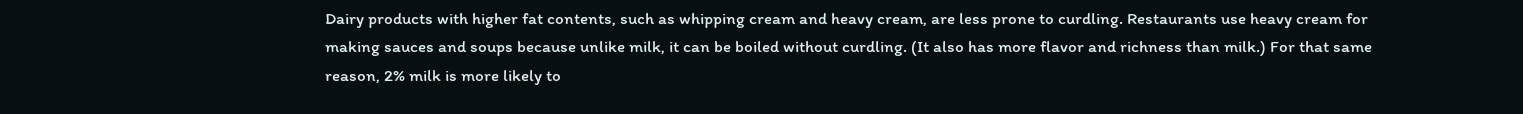Dairy products with higher fat contents, such as whipping cream and heavy cream, are less prone to curdling. Restaurants use heavy cream for making sauces and soups because unlike milk, it can be boiled without curdling. (It also has more flavor and richness than milk.) For that same reason, 2% milk is more likely to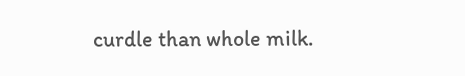curdle than whole milk.